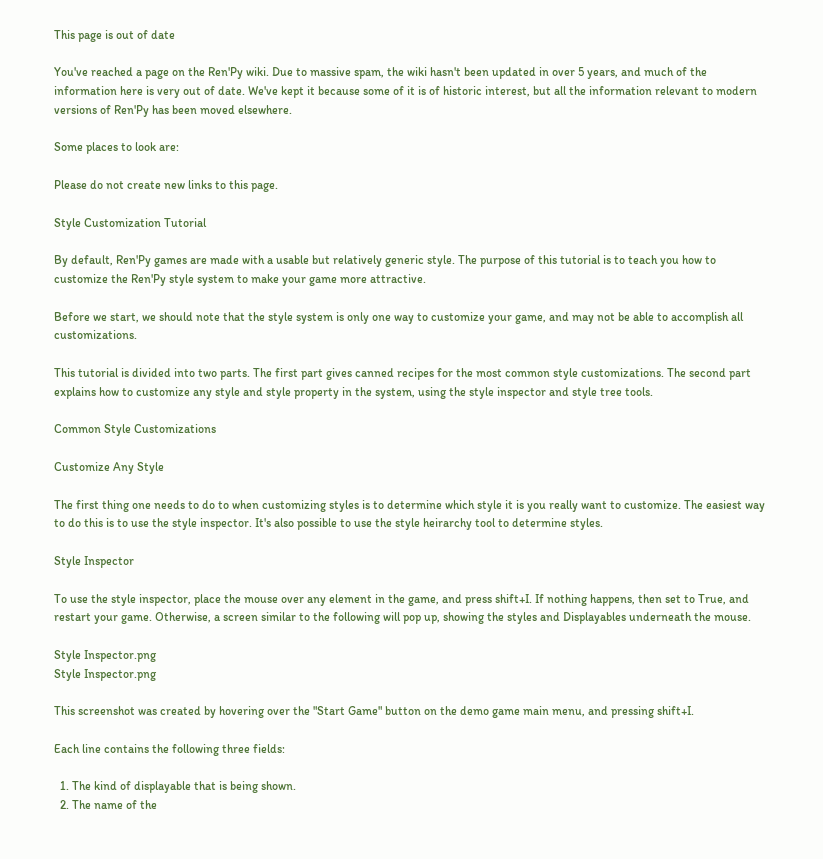This page is out of date

You've reached a page on the Ren'Py wiki. Due to massive spam, the wiki hasn't been updated in over 5 years, and much of the information here is very out of date. We've kept it because some of it is of historic interest, but all the information relevant to modern versions of Ren'Py has been moved elsewhere.

Some places to look are:

Please do not create new links to this page.

Style Customization Tutorial

By default, Ren'Py games are made with a usable but relatively generic style. The purpose of this tutorial is to teach you how to customize the Ren'Py style system to make your game more attractive.

Before we start, we should note that the style system is only one way to customize your game, and may not be able to accomplish all customizations.

This tutorial is divided into two parts. The first part gives canned recipes for the most common style customizations. The second part explains how to customize any style and style property in the system, using the style inspector and style tree tools.

Common Style Customizations

Customize Any Style

The first thing one needs to do to when customizing styles is to determine which style it is you really want to customize. The easiest way to do this is to use the style inspector. It's also possible to use the style heirarchy tool to determine styles.

Style Inspector

To use the style inspector, place the mouse over any element in the game, and press shift+I. If nothing happens, then set to True, and restart your game. Otherwise, a screen similar to the following will pop up, showing the styles and Displayables underneath the mouse.

Style Inspector.png
Style Inspector.png

This screenshot was created by hovering over the "Start Game" button on the demo game main menu, and pressing shift+I.

Each line contains the following three fields:

  1. The kind of displayable that is being shown.
  2. The name of the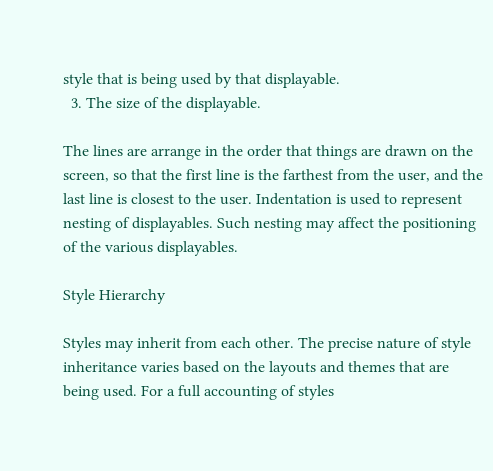style that is being used by that displayable.
  3. The size of the displayable.

The lines are arrange in the order that things are drawn on the screen, so that the first line is the farthest from the user, and the last line is closest to the user. Indentation is used to represent nesting of displayables. Such nesting may affect the positioning of the various displayables.

Style Hierarchy

Styles may inherit from each other. The precise nature of style inheritance varies based on the layouts and themes that are being used. For a full accounting of styles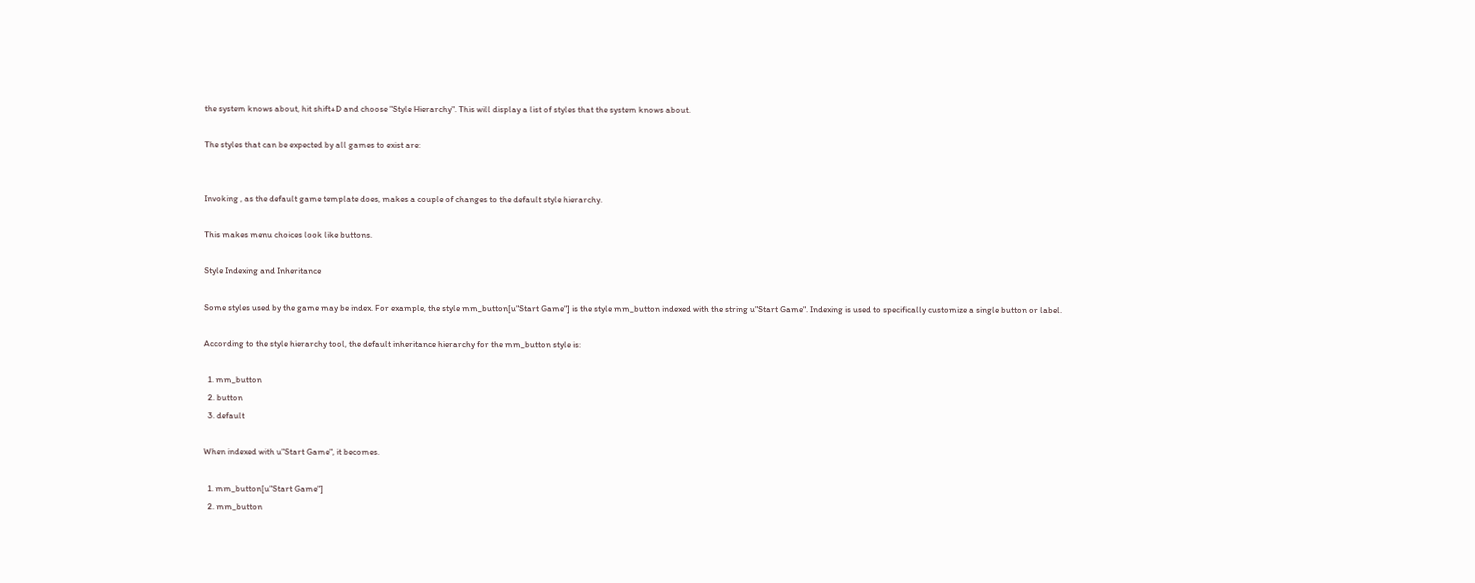the system knows about, hit shift+D and choose "Style Hierarchy". This will display a list of styles that the system knows about.

The styles that can be expected by all games to exist are:


Invoking , as the default game template does, makes a couple of changes to the default style hierarchy.

This makes menu choices look like buttons.

Style Indexing and Inheritance

Some styles used by the game may be index. For example, the style mm_button[u"Start Game"] is the style mm_button indexed with the string u"Start Game". Indexing is used to specifically customize a single button or label.

According to the style hierarchy tool, the default inheritance hierarchy for the mm_button style is:

  1. mm_button
  2. button
  3. default

When indexed with u"Start Game", it becomes.

  1. mm_button[u"Start Game"]
  2. mm_button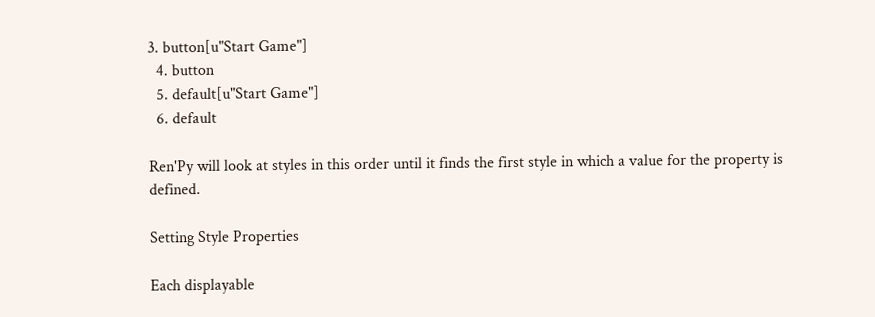3. button[u"Start Game"]
  4. button
  5. default[u"Start Game"]
  6. default

Ren'Py will look at styles in this order until it finds the first style in which a value for the property is defined.

Setting Style Properties

Each displayable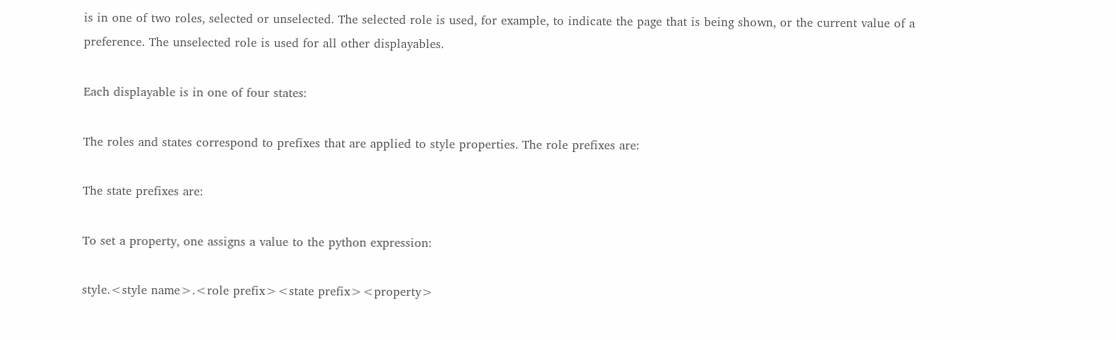is in one of two roles, selected or unselected. The selected role is used, for example, to indicate the page that is being shown, or the current value of a preference. The unselected role is used for all other displayables.

Each displayable is in one of four states:

The roles and states correspond to prefixes that are applied to style properties. The role prefixes are:

The state prefixes are:

To set a property, one assigns a value to the python expression:

style.<style name>.<role prefix><state prefix><property>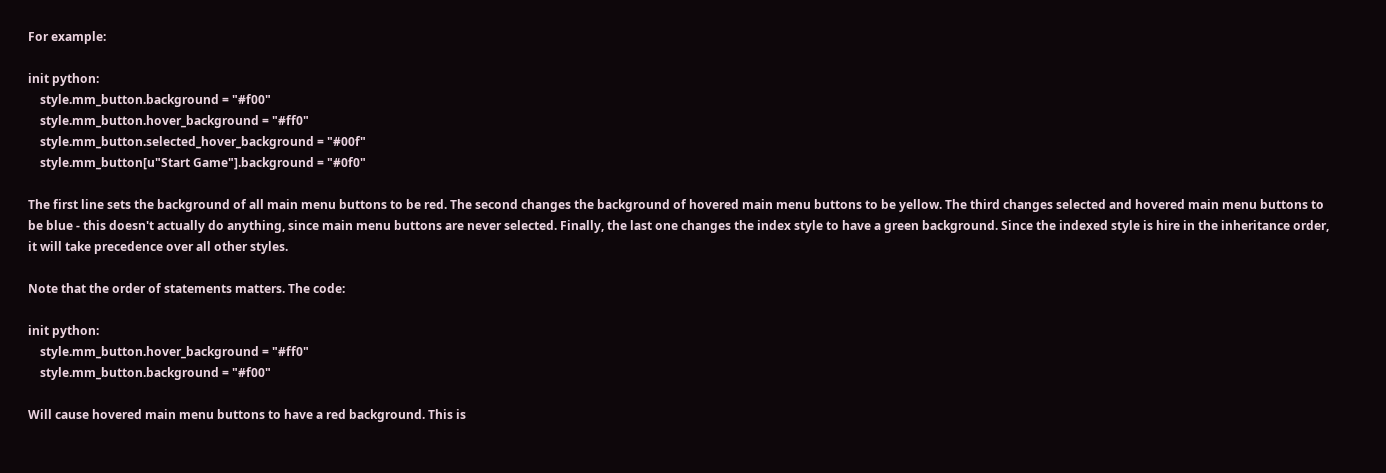For example:

init python:
    style.mm_button.background = "#f00"
    style.mm_button.hover_background = "#ff0"
    style.mm_button.selected_hover_background = "#00f"
    style.mm_button[u"Start Game"].background = "#0f0"

The first line sets the background of all main menu buttons to be red. The second changes the background of hovered main menu buttons to be yellow. The third changes selected and hovered main menu buttons to be blue - this doesn't actually do anything, since main menu buttons are never selected. Finally, the last one changes the index style to have a green background. Since the indexed style is hire in the inheritance order, it will take precedence over all other styles.

Note that the order of statements matters. The code:

init python:
    style.mm_button.hover_background = "#ff0"
    style.mm_button.background = "#f00"

Will cause hovered main menu buttons to have a red background. This is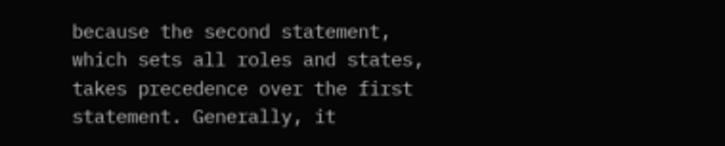because the second statement, which sets all roles and states, takes precedence over the first statement. Generally, it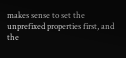makes sense to set the unprefixed properties first, and the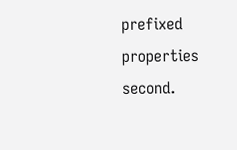prefixed properties second.